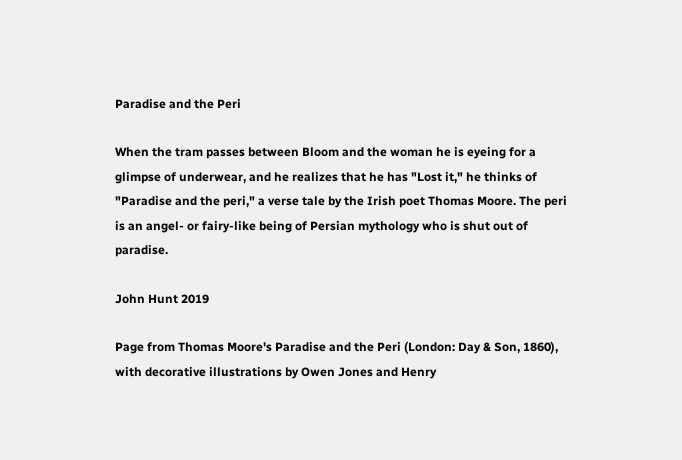Paradise and the Peri

When the tram passes between Bloom and the woman he is eyeing for a glimpse of underwear, and he realizes that he has "Lost it," he thinks of "Paradise and the peri," a verse tale by the Irish poet Thomas Moore. The peri is an angel- or fairy-like being of Persian mythology who is shut out of paradise.

John Hunt 2019

Page from Thomas Moore's Paradise and the Peri (London: Day & Son, 1860), with decorative illustrations by Owen Jones and Henry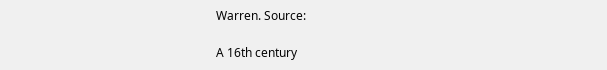Warren. Source:

A 16th century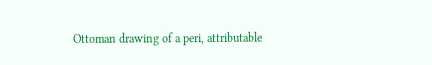Ottoman drawing of a peri, attributable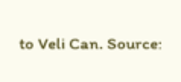to Veli Can. Source: